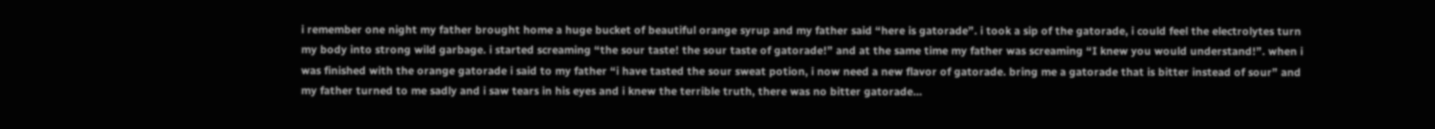i remember one night my father brought home a huge bucket of beautiful orange syrup and my father said “here is gatorade”. i took a sip of the gatorade, i could feel the electrolytes turn my body into strong wild garbage. i started screaming “the sour taste! the sour taste of gatorade!” and at the same time my father was screaming “I knew you would understand!”. when i was finished with the orange gatorade i said to my father “i have tasted the sour sweat potion, i now need a new flavor of gatorade. bring me a gatorade that is bitter instead of sour” and my father turned to me sadly and i saw tears in his eyes and i knew the terrible truth, there was no bitter gatorade…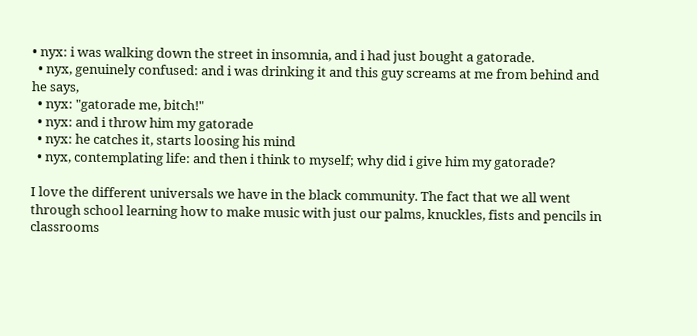• nyx: i was walking down the street in insomnia, and i had just bought a gatorade.
  • nyx, genuinely confused: and i was drinking it and this guy screams at me from behind and he says,
  • nyx: "gatorade me, bitch!"
  • nyx: and i throw him my gatorade
  • nyx: he catches it, starts loosing his mind
  • nyx, contemplating life: and then i think to myself; why did i give him my gatorade?

I love the different universals we have in the black community. The fact that we all went through school learning how to make music with just our palms, knuckles, fists and pencils in classrooms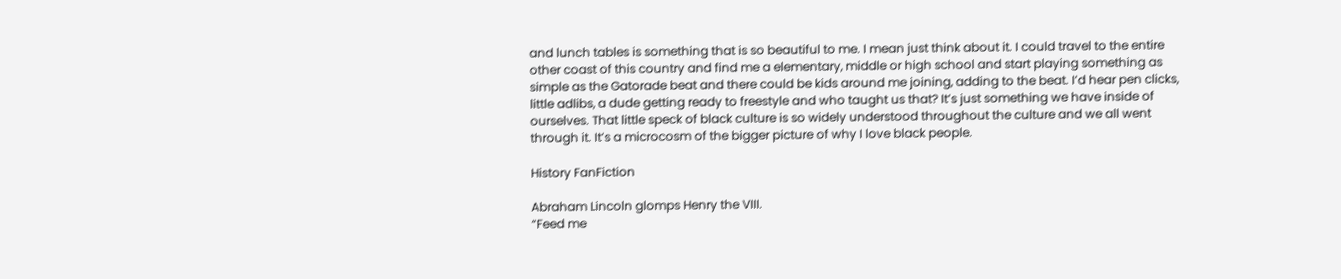and lunch tables is something that is so beautiful to me. I mean just think about it. I could travel to the entire other coast of this country and find me a elementary, middle or high school and start playing something as simple as the Gatorade beat and there could be kids around me joining, adding to the beat. I’d hear pen clicks, little adlibs, a dude getting ready to freestyle and who taught us that? It’s just something we have inside of ourselves. That little speck of black culture is so widely understood throughout the culture and we all went through it. It’s a microcosm of the bigger picture of why I love black people.

History FanFiction

Abraham Lincoln glomps Henry the VIII.
“Feed me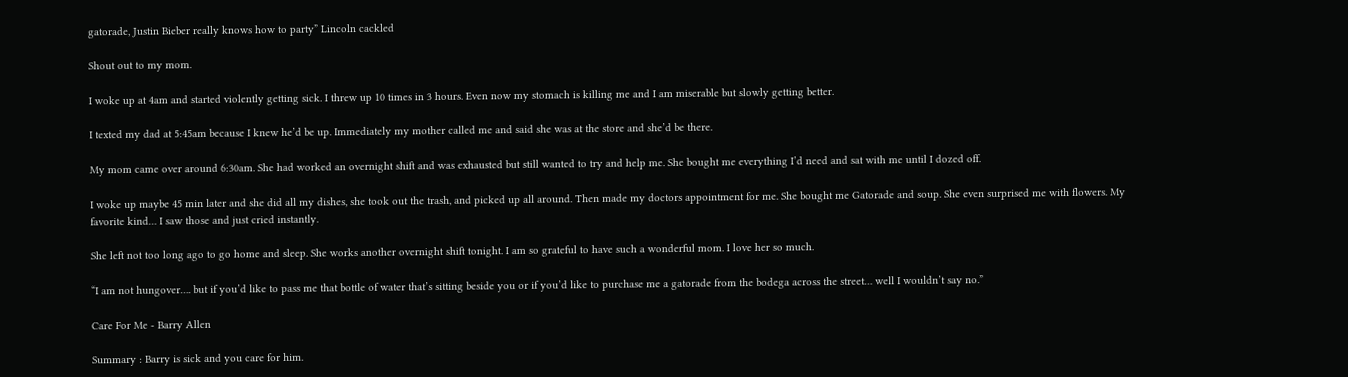gatorade, Justin Bieber really knows how to party” Lincoln cackled

Shout out to my mom.

I woke up at 4am and started violently getting sick. I threw up 10 times in 3 hours. Even now my stomach is killing me and I am miserable but slowly getting better.

I texted my dad at 5:45am because I knew he’d be up. Immediately my mother called me and said she was at the store and she’d be there.

My mom came over around 6:30am. She had worked an overnight shift and was exhausted but still wanted to try and help me. She bought me everything I’d need and sat with me until I dozed off.

I woke up maybe 45 min later and she did all my dishes, she took out the trash, and picked up all around. Then made my doctors appointment for me. She bought me Gatorade and soup. She even surprised me with flowers. My favorite kind… I saw those and just cried instantly.

She left not too long ago to go home and sleep. She works another overnight shift tonight. I am so grateful to have such a wonderful mom. I love her so much.

“I am not hungover…. but if you’d like to pass me that bottle of water that’s sitting beside you or if you’d like to purchase me a gatorade from the bodega across the street… well I wouldn’t say no.”

Care For Me - Barry Allen

Summary : Barry is sick and you care for him.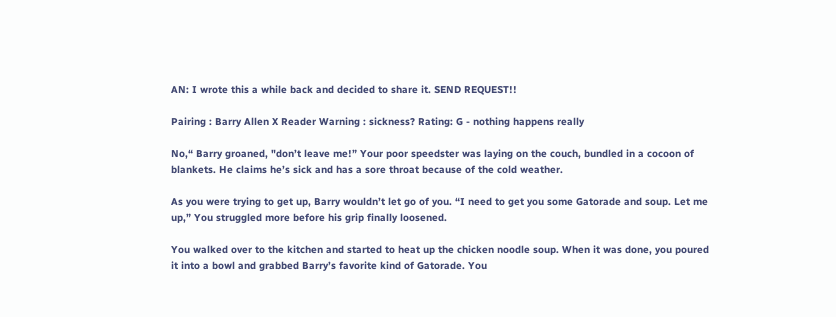AN: I wrote this a while back and decided to share it. SEND REQUEST!!

Pairing : Barry Allen X Reader Warning : sickness? Rating: G - nothing happens really

No,“ Barry groaned, "don’t leave me!” Your poor speedster was laying on the couch, bundled in a cocoon of blankets. He claims he’s sick and has a sore throat because of the cold weather.

As you were trying to get up, Barry wouldn’t let go of you. “I need to get you some Gatorade and soup. Let me up,” You struggled more before his grip finally loosened.

You walked over to the kitchen and started to heat up the chicken noodle soup. When it was done, you poured it into a bowl and grabbed Barry’s favorite kind of Gatorade. You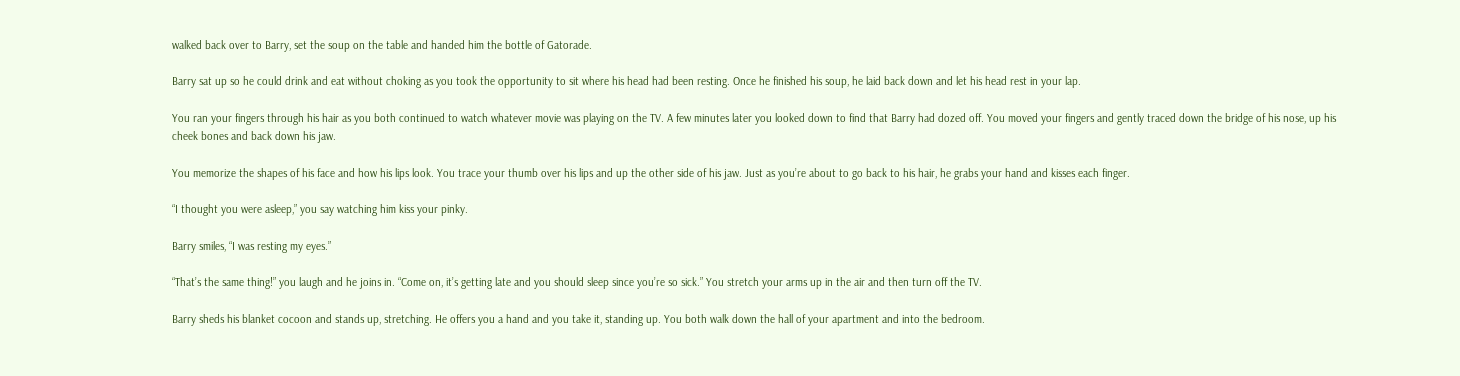walked back over to Barry, set the soup on the table and handed him the bottle of Gatorade.

Barry sat up so he could drink and eat without choking as you took the opportunity to sit where his head had been resting. Once he finished his soup, he laid back down and let his head rest in your lap.

You ran your fingers through his hair as you both continued to watch whatever movie was playing on the TV. A few minutes later you looked down to find that Barry had dozed off. You moved your fingers and gently traced down the bridge of his nose, up his cheek bones and back down his jaw.

You memorize the shapes of his face and how his lips look. You trace your thumb over his lips and up the other side of his jaw. Just as you’re about to go back to his hair, he grabs your hand and kisses each finger.

“I thought you were asleep,” you say watching him kiss your pinky.

Barry smiles, “I was resting my eyes.”

“That’s the same thing!” you laugh and he joins in. “Come on, it’s getting late and you should sleep since you’re so sick.” You stretch your arms up in the air and then turn off the TV.

Barry sheds his blanket cocoon and stands up, stretching. He offers you a hand and you take it, standing up. You both walk down the hall of your apartment and into the bedroom.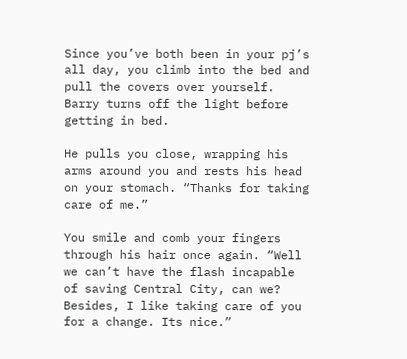Since you’ve both been in your pj’s all day, you climb into the bed and pull the covers over yourself. Barry turns off the light before getting in bed.

He pulls you close, wrapping his arms around you and rests his head on your stomach. “Thanks for taking care of me.”

You smile and comb your fingers through his hair once again. “Well we can’t have the flash incapable of saving Central City, can we? Besides, I like taking care of you for a change. Its nice.”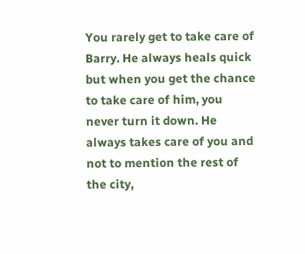You rarely get to take care of Barry. He always heals quick but when you get the chance to take care of him, you never turn it down. He always takes care of you and not to mention the rest of the city,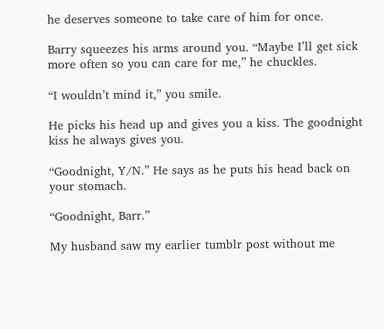he deserves someone to take care of him for once.

Barry squeezes his arms around you. “Maybe I’ll get sick more often so you can care for me,” he chuckles.

“I wouldn’t mind it,” you smile.

He picks his head up and gives you a kiss. The goodnight kiss he always gives you.

“Goodnight, Y/N.” He says as he puts his head back on your stomach.

“Goodnight, Barr.”

My husband saw my earlier tumblr post without me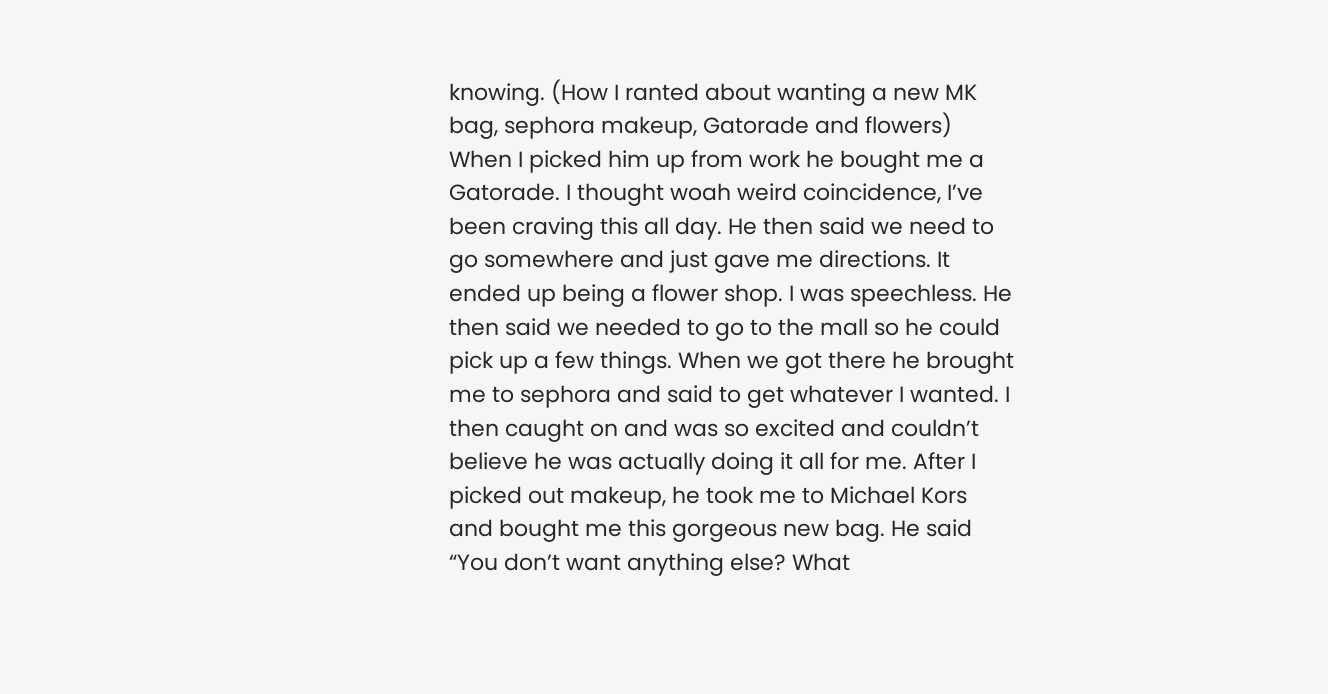knowing. (How I ranted about wanting a new MK bag, sephora makeup, Gatorade and flowers) When I picked him up from work he bought me a Gatorade. I thought woah weird coincidence, I’ve been craving this all day. He then said we need to go somewhere and just gave me directions. It ended up being a flower shop. I was speechless. He then said we needed to go to the mall so he could pick up a few things. When we got there he brought me to sephora and said to get whatever I wanted. I then caught on and was so excited and couldn’t believe he was actually doing it all for me. After I picked out makeup, he took me to Michael Kors and bought me this gorgeous new bag. He said “You don’t want anything else? What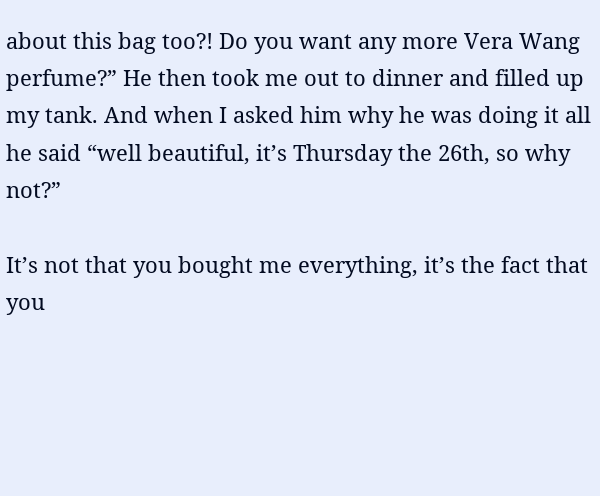about this bag too?! Do you want any more Vera Wang perfume?” He then took me out to dinner and filled up my tank. And when I asked him why he was doing it all he said “well beautiful, it’s Thursday the 26th, so why not?”

It’s not that you bought me everything, it’s the fact that you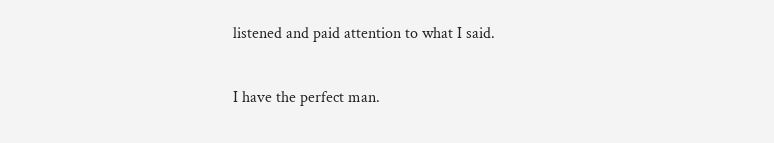listened and paid attention to what I said.

I have the perfect man.